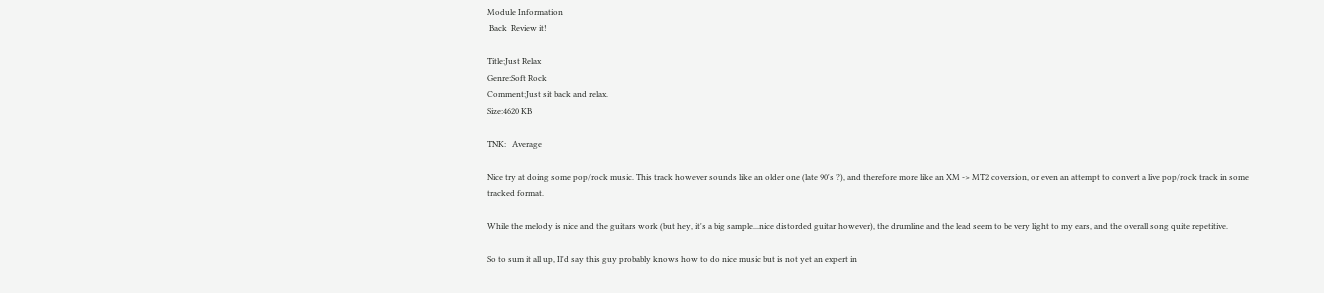Module Information
 Back  Review it!

Title:Just Relax
Genre:Soft Rock
Comment:Just sit back and relax.
Size:4620 KB

TNK:   Average

Nice try at doing some pop/rock music. This track however sounds like an older one (late 90's ?), and therefore more like an XM -> MT2 coversion, or even an attempt to convert a live pop/rock track in some tracked format.

While the melody is nice and the guitars work (but hey, it's a big sample...nice distorded guitar however), the drumline and the lead seem to be very light to my ears, and the overall song quite repetitive.

So to sum it all up, Il'd say this guy probably knows how to do nice music but is not yet an expert in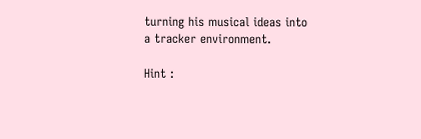turning his musical ideas into a tracker environment.

Hint :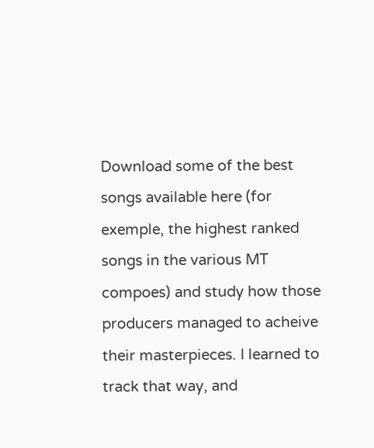Download some of the best songs available here (for exemple, the highest ranked songs in the various MT compoes) and study how those producers managed to acheive their masterpieces. I learned to track that way, and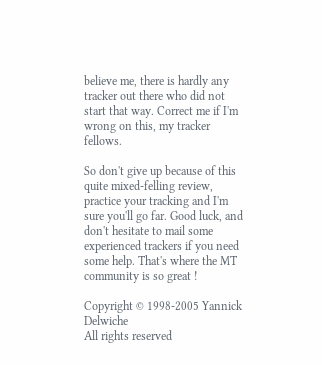believe me, there is hardly any tracker out there who did not start that way. Correct me if I'm wrong on this, my tracker fellows.

So don't give up because of this quite mixed-felling review, practice your tracking and I'm sure you'll go far. Good luck, and don't hesitate to mail some experienced trackers if you need some help. That's where the MT community is so great !

Copyright © 1998-2005 Yannick Delwiche
All rights reserved